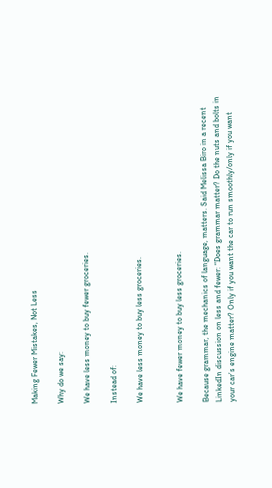Making Fewer Mistakes, Not Less

Why do we say:

We have less money to buy fewer groceries.

Instead of:

We have less money to buy less groceries.


We have fewer money to buy less groceries.

Because grammar, the mechanics of language, matters. Said Melissa Biro in a recent LinkedIn discussion on less and fewer: “Does grammar matter? Do the nuts and bolts in your car’s engine matter? Only if you want the car to run smoothly/only if you want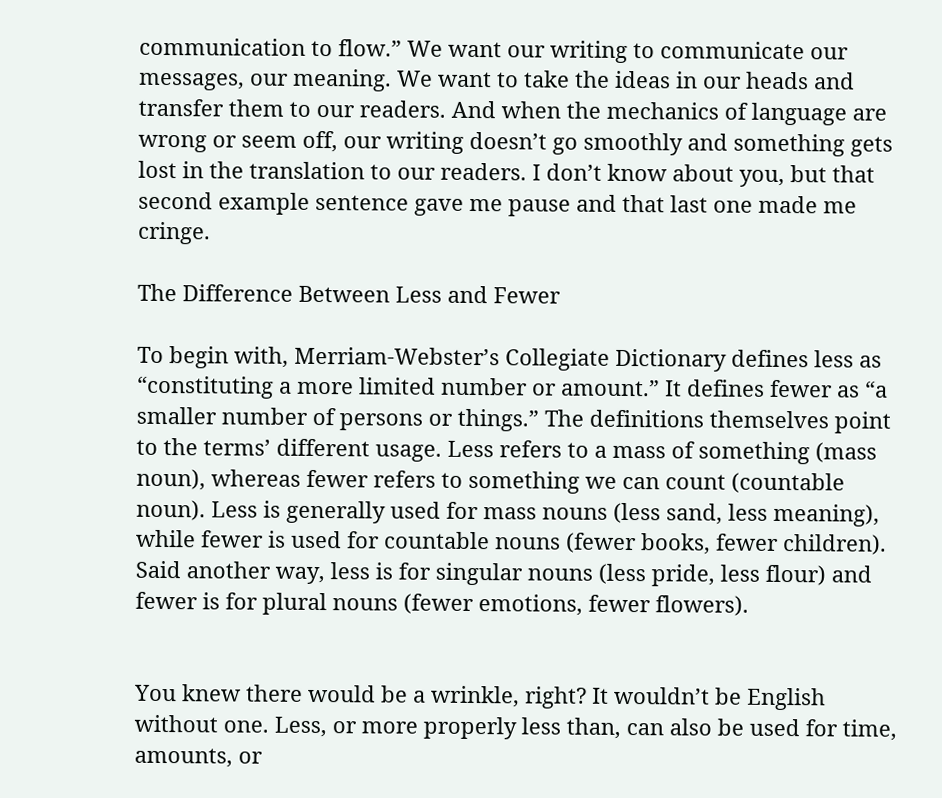communication to flow.” We want our writing to communicate our messages, our meaning. We want to take the ideas in our heads and transfer them to our readers. And when the mechanics of language are wrong or seem off, our writing doesn’t go smoothly and something gets lost in the translation to our readers. I don’t know about you, but that second example sentence gave me pause and that last one made me cringe.

The Difference Between Less and Fewer

To begin with, Merriam-Webster’s Collegiate Dictionary defines less as “constituting a more limited number or amount.” It defines fewer as “a smaller number of persons or things.” The definitions themselves point to the terms’ different usage. Less refers to a mass of something (mass noun), whereas fewer refers to something we can count (countable noun). Less is generally used for mass nouns (less sand, less meaning), while fewer is used for countable nouns (fewer books, fewer children). Said another way, less is for singular nouns (less pride, less flour) and fewer is for plural nouns (fewer emotions, fewer flowers).


You knew there would be a wrinkle, right? It wouldn’t be English without one. Less, or more properly less than, can also be used for time, amounts, or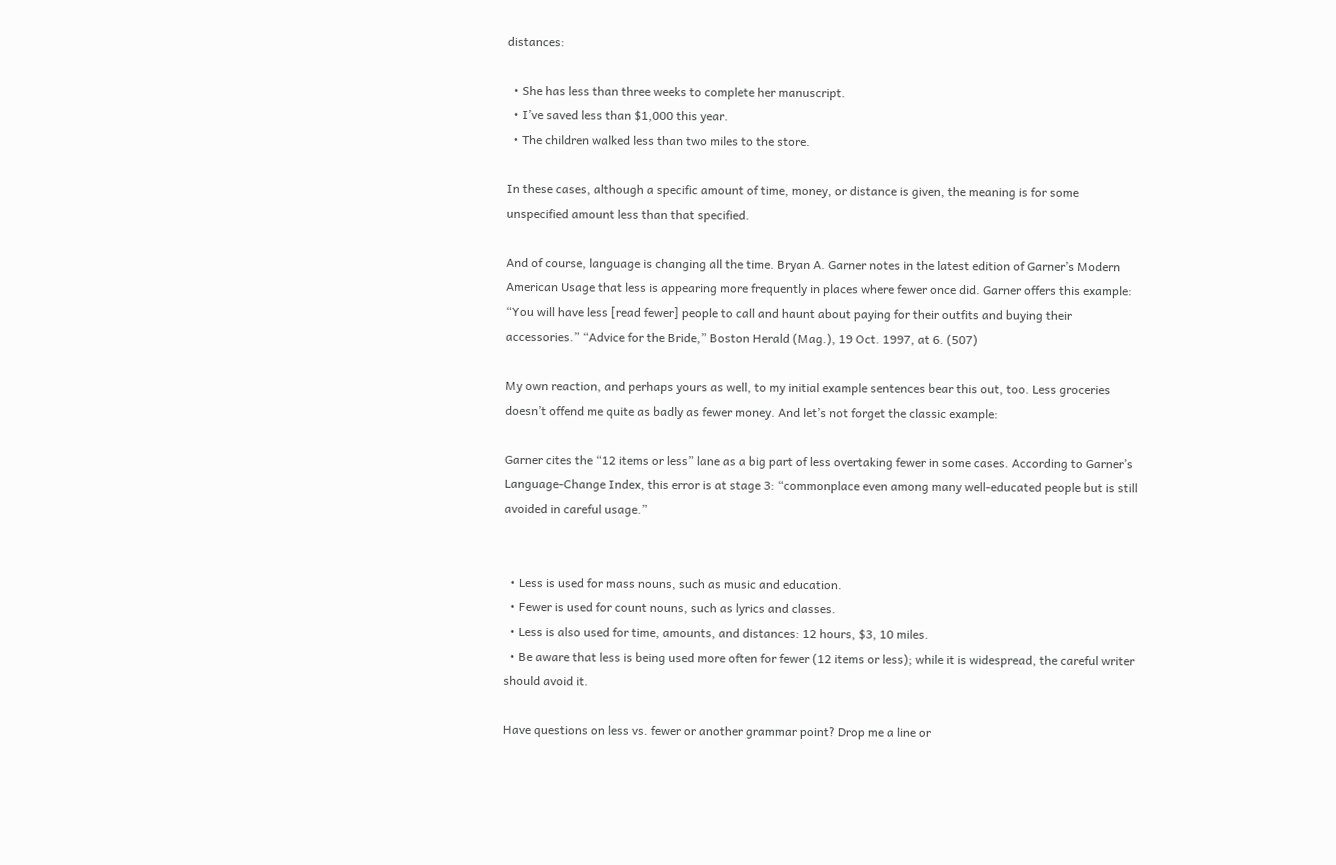distances:

  • She has less than three weeks to complete her manuscript.
  • I’ve saved less than $1,000 this year.
  • The children walked less than two miles to the store.

In these cases, although a specific amount of time, money, or distance is given, the meaning is for some unspecified amount less than that specified.

And of course, language is changing all the time. Bryan A. Garner notes in the latest edition of Garner’s Modern American Usage that less is appearing more frequently in places where fewer once did. Garner offers this example: “You will have less [read fewer] people to call and haunt about paying for their outfits and buying their accessories.” “Advice for the Bride,” Boston Herald (Mag.), 19 Oct. 1997, at 6. (507)

My own reaction, and perhaps yours as well, to my initial example sentences bear this out, too. Less groceries doesn’t offend me quite as badly as fewer money. And let’s not forget the classic example:

Garner cites the “12 items or less” lane as a big part of less overtaking fewer in some cases. According to Garner’s Language-Change Index, this error is at stage 3: “commonplace even among many well-educated people but is still avoided in careful usage.”


  • Less is used for mass nouns, such as music and education.
  • Fewer is used for count nouns, such as lyrics and classes.
  • Less is also used for time, amounts, and distances: 12 hours, $3, 10 miles.
  • Be aware that less is being used more often for fewer (12 items or less); while it is widespread, the careful writer should avoid it.

Have questions on less vs. fewer or another grammar point? Drop me a line or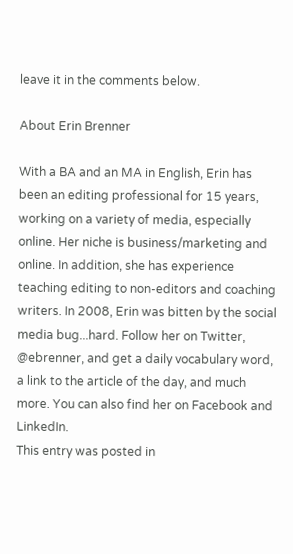leave it in the comments below.

About Erin Brenner

With a BA and an MA in English, Erin has been an editing professional for 15 years, working on a variety of media, especially online. Her niche is business/marketing and online. In addition, she has experience teaching editing to non-editors and coaching writers. In 2008, Erin was bitten by the social media bug...hard. Follow her on Twitter, @ebrenner, and get a daily vocabulary word, a link to the article of the day, and much more. You can also find her on Facebook and LinkedIn.
This entry was posted in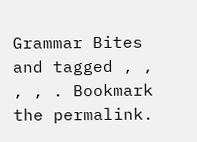Grammar Bites and tagged , , , , . Bookmark the permalink.